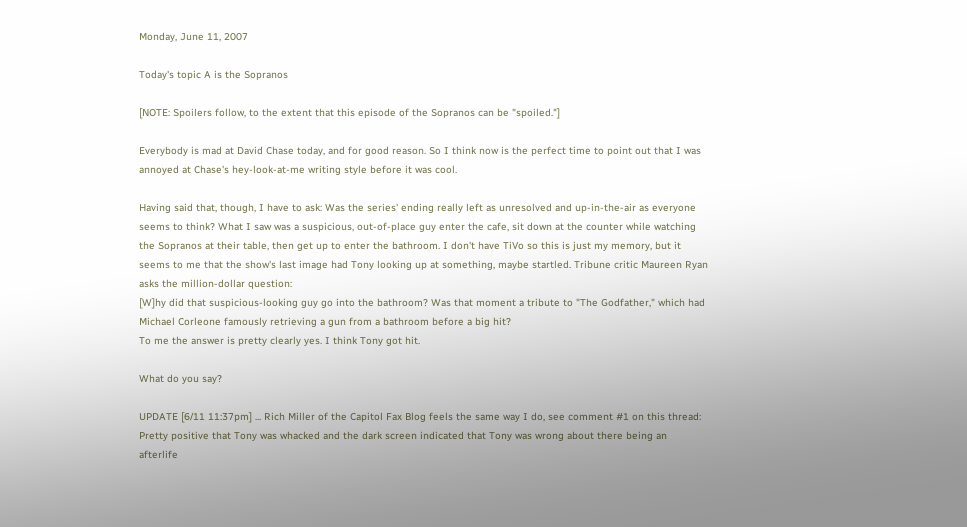Monday, June 11, 2007

Today's topic A is the Sopranos

[NOTE: Spoilers follow, to the extent that this episode of the Sopranos can be "spoiled."]

Everybody is mad at David Chase today, and for good reason. So I think now is the perfect time to point out that I was annoyed at Chase's hey-look-at-me writing style before it was cool.

Having said that, though, I have to ask: Was the series' ending really left as unresolved and up-in-the-air as everyone seems to think? What I saw was a suspicious, out-of-place guy enter the cafe, sit down at the counter while watching the Sopranos at their table, then get up to enter the bathroom. I don't have TiVo so this is just my memory, but it seems to me that the show's last image had Tony looking up at something, maybe startled. Tribune critic Maureen Ryan asks the million-dollar question:
[W]hy did that suspicious-looking guy go into the bathroom? Was that moment a tribute to "The Godfather," which had Michael Corleone famously retrieving a gun from a bathroom before a big hit?
To me the answer is pretty clearly yes. I think Tony got hit.

What do you say?

UPDATE [6/11 11:37pm] ... Rich Miller of the Capitol Fax Blog feels the same way I do, see comment #1 on this thread:
Pretty positive that Tony was whacked and the dark screen indicated that Tony was wrong about there being an afterlife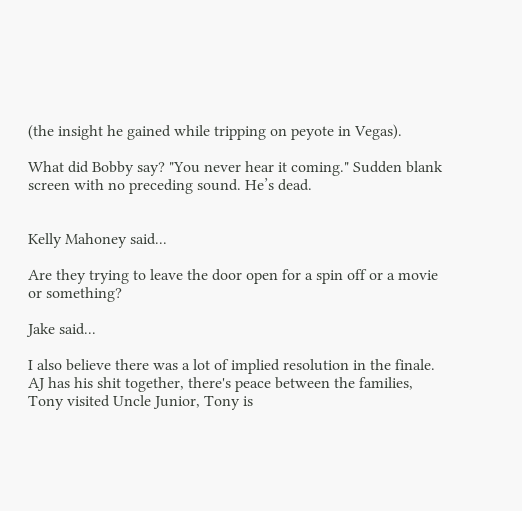(the insight he gained while tripping on peyote in Vegas).

What did Bobby say? "You never hear it coming." Sudden blank screen with no preceding sound. He’s dead.


Kelly Mahoney said...

Are they trying to leave the door open for a spin off or a movie or something?

Jake said...

I also believe there was a lot of implied resolution in the finale. AJ has his shit together, there's peace between the families, Tony visited Uncle Junior, Tony is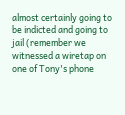almost certainly going to be indicted and going to jail (remember we witnessed a wiretap on one of Tony's phone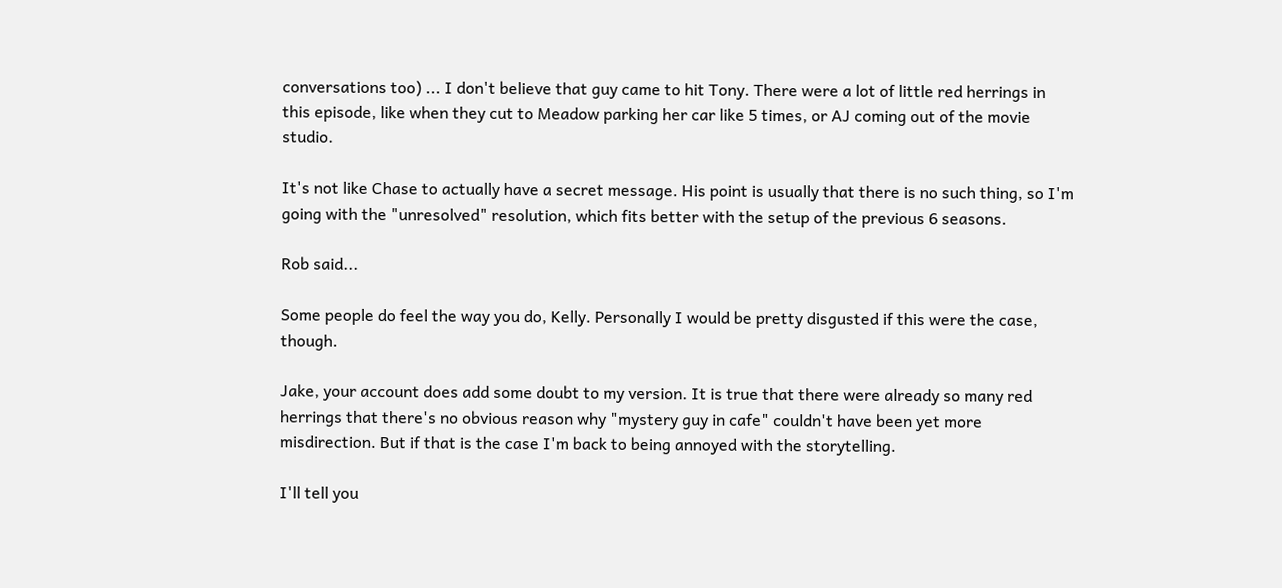conversations too) ... I don't believe that guy came to hit Tony. There were a lot of little red herrings in this episode, like when they cut to Meadow parking her car like 5 times, or AJ coming out of the movie studio.

It's not like Chase to actually have a secret message. His point is usually that there is no such thing, so I'm going with the "unresolved" resolution, which fits better with the setup of the previous 6 seasons.

Rob said...

Some people do feel the way you do, Kelly. Personally I would be pretty disgusted if this were the case, though.

Jake, your account does add some doubt to my version. It is true that there were already so many red herrings that there's no obvious reason why "mystery guy in cafe" couldn't have been yet more misdirection. But if that is the case I'm back to being annoyed with the storytelling.

I'll tell you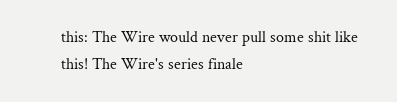this: The Wire would never pull some shit like this! The Wire's series finale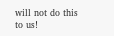will not do this to us!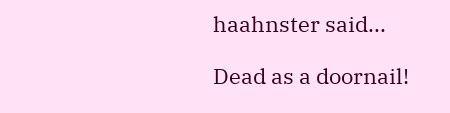haahnster said...

Dead as a doornail!